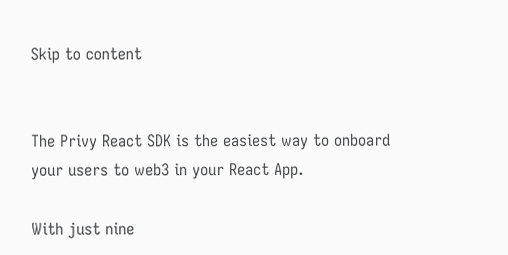Skip to content


The Privy React SDK is the easiest way to onboard your users to web3 in your React App.

With just nine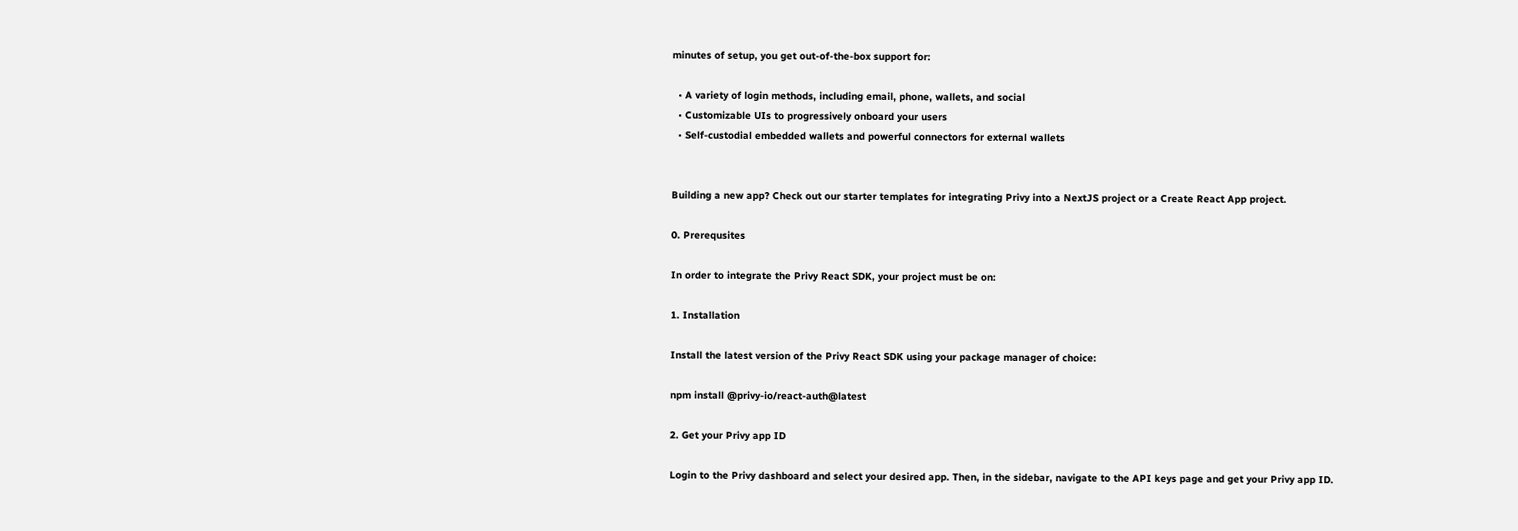minutes of setup, you get out-of-the-box support for:

  • A variety of login methods, including email, phone, wallets, and social
  • Customizable UIs to progressively onboard your users
  • Self-custodial embedded wallets and powerful connectors for external wallets


Building a new app? Check out our starter templates for integrating Privy into a NextJS project or a Create React App project.

0. Prerequsites

In order to integrate the Privy React SDK, your project must be on:

1. Installation

Install the latest version of the Privy React SDK using your package manager of choice:

npm install @privy-io/react-auth@latest

2. Get your Privy app ID

Login to the Privy dashboard and select your desired app. Then, in the sidebar, navigate to the API keys page and get your Privy app ID.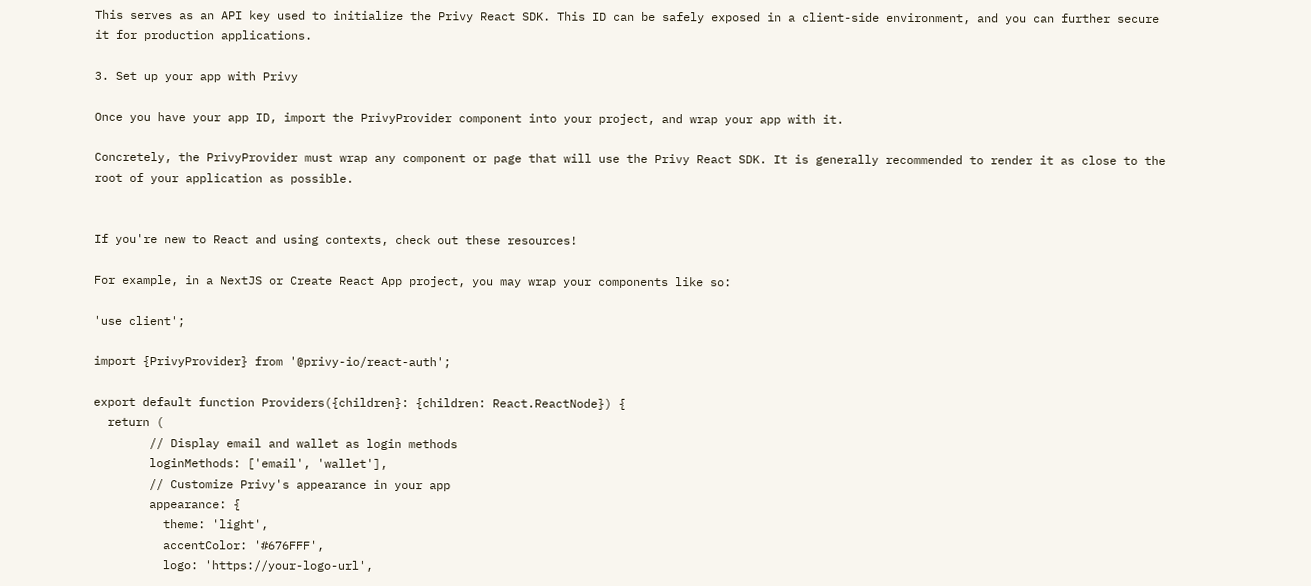This serves as an API key used to initialize the Privy React SDK. This ID can be safely exposed in a client-side environment, and you can further secure it for production applications.

3. Set up your app with Privy

Once you have your app ID, import the PrivyProvider component into your project, and wrap your app with it.

Concretely, the PrivyProvider must wrap any component or page that will use the Privy React SDK. It is generally recommended to render it as close to the root of your application as possible.


If you're new to React and using contexts, check out these resources!

For example, in a NextJS or Create React App project, you may wrap your components like so:

'use client';

import {PrivyProvider} from '@privy-io/react-auth';

export default function Providers({children}: {children: React.ReactNode}) {
  return (
        // Display email and wallet as login methods
        loginMethods: ['email', 'wallet'],
        // Customize Privy's appearance in your app
        appearance: {
          theme: 'light',
          accentColor: '#676FFF',
          logo: 'https://your-logo-url',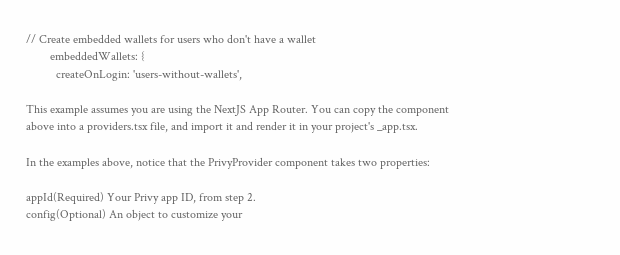// Create embedded wallets for users who don't have a wallet
        embeddedWallets: {
          createOnLogin: 'users-without-wallets',

This example assumes you are using the NextJS App Router. You can copy the component above into a providers.tsx file, and import it and render it in your project's _app.tsx.

In the examples above, notice that the PrivyProvider component takes two properties:

appId(Required) Your Privy app ID, from step 2.
config(Optional) An object to customize your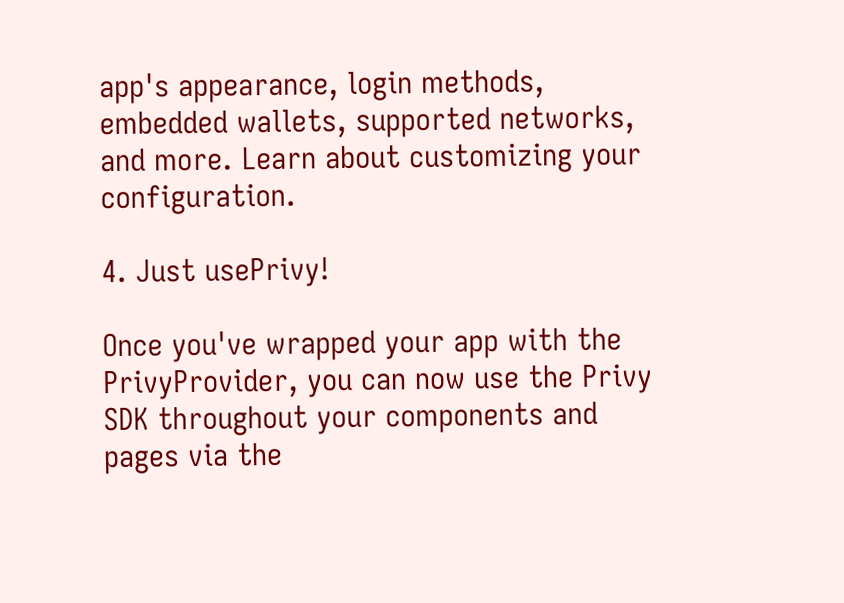app's appearance, login methods, embedded wallets, supported networks, and more. Learn about customizing your configuration.

4. Just usePrivy!

Once you've wrapped your app with the PrivyProvider, you can now use the Privy SDK throughout your components and pages via the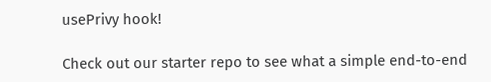usePrivy hook!

Check out our starter repo to see what a simple end-to-end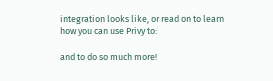integration looks like, or read on to learn how you can use Privy to:

and to do so much more!